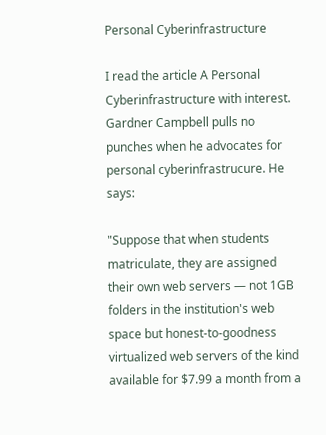Personal Cyberinfrastructure

I read the article A Personal Cyberinfrastructure with interest. Gardner Campbell pulls no punches when he advocates for personal cyberinfrastrucure. He says:

"Suppose that when students matriculate, they are assigned their own web servers — not 1GB folders in the institution's web space but honest-to-goodness virtualized web servers of the kind available for $7.99 a month from a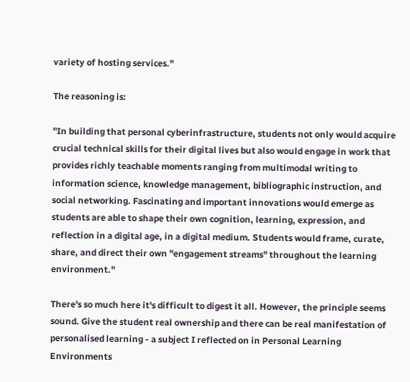variety of hosting services."

The reasoning is:

"In building that personal cyberinfrastructure, students not only would acquire crucial technical skills for their digital lives but also would engage in work that provides richly teachable moments ranging from multimodal writing to information science, knowledge management, bibliographic instruction, and social networking. Fascinating and important innovations would emerge as students are able to shape their own cognition, learning, expression, and reflection in a digital age, in a digital medium. Students would frame, curate, share, and direct their own "engagement streams" throughout the learning environment."

There's so much here it's difficult to digest it all. However, the principle seems sound. Give the student real ownership and there can be real manifestation of personalised learning - a subject I reflected on in Personal Learning Environments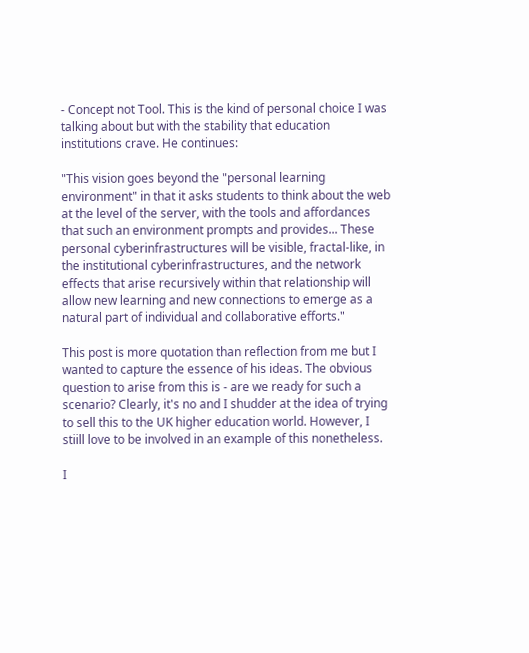- Concept not Tool. This is the kind of personal choice I was talking about but with the stability that education institutions crave. He continues:

"This vision goes beyond the "personal learning environment" in that it asks students to think about the web at the level of the server, with the tools and affordances that such an environment prompts and provides... These personal cyberinfrastructures will be visible, fractal-like, in the institutional cyberinfrastructures, and the network effects that arise recursively within that relationship will allow new learning and new connections to emerge as a natural part of individual and collaborative efforts."

This post is more quotation than reflection from me but I wanted to capture the essence of his ideas. The obvious question to arise from this is - are we ready for such a scenario? Clearly, it's no and I shudder at the idea of trying to sell this to the UK higher education world. However, I stiill love to be involved in an example of this nonetheless.

I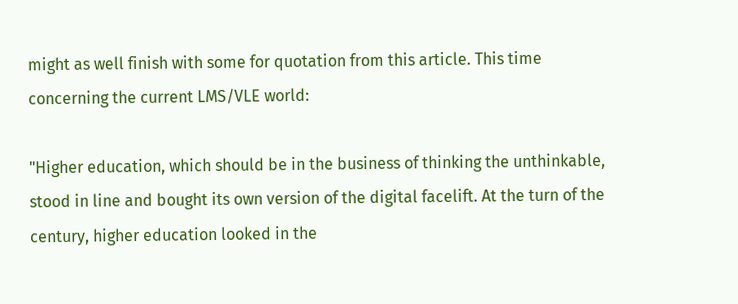might as well finish with some for quotation from this article. This time concerning the current LMS/VLE world:

"Higher education, which should be in the business of thinking the unthinkable, stood in line and bought its own version of the digital facelift. At the turn of the century, higher education looked in the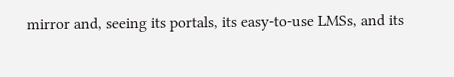mirror and, seeing its portals, its easy-to-use LMSs, and its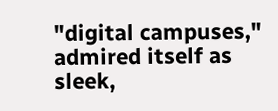"digital campuses," admired itself as sleek,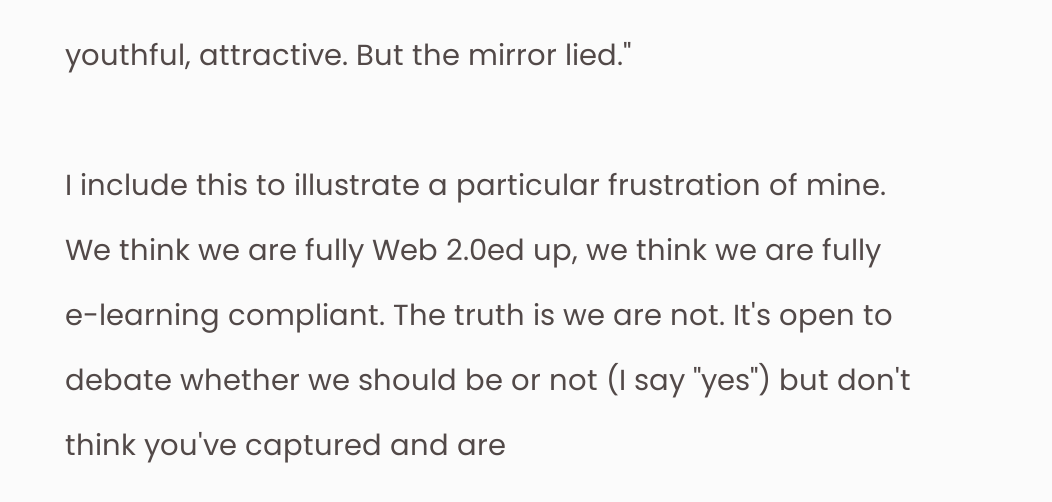youthful, attractive. But the mirror lied."

I include this to illustrate a particular frustration of mine. We think we are fully Web 2.0ed up, we think we are fully e-learning compliant. The truth is we are not. It's open to debate whether we should be or not (I say "yes") but don't think you've captured and are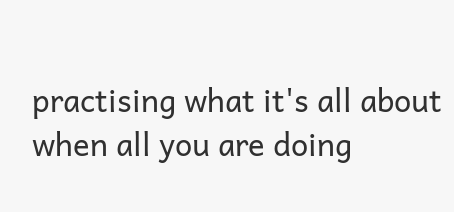practising what it's all about when all you are doing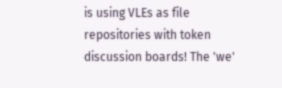is using VLEs as file repositories with token discussion boards! The 'we'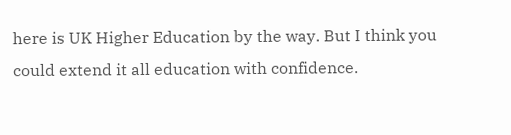here is UK Higher Education by the way. But I think you could extend it all education with confidence.